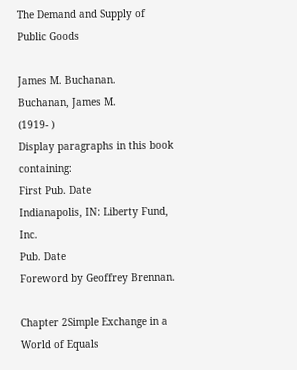The Demand and Supply of Public Goods

James M. Buchanan.
Buchanan, James M.
(1919- )
Display paragraphs in this book containing:
First Pub. Date
Indianapolis, IN: Liberty Fund, Inc.
Pub. Date
Foreword by Geoffrey Brennan.

Chapter 2Simple Exchange in a World of Equals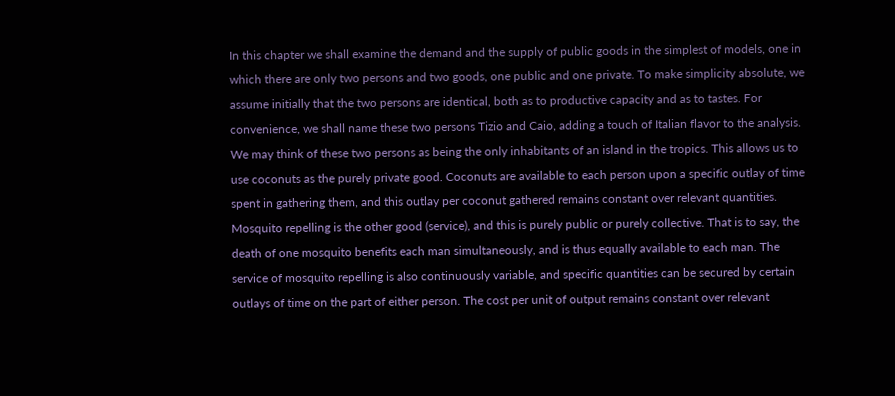In this chapter we shall examine the demand and the supply of public goods in the simplest of models, one in which there are only two persons and two goods, one public and one private. To make simplicity absolute, we assume initially that the two persons are identical, both as to productive capacity and as to tastes. For convenience, we shall name these two persons Tizio and Caio, adding a touch of Italian flavor to the analysis. We may think of these two persons as being the only inhabitants of an island in the tropics. This allows us to use coconuts as the purely private good. Coconuts are available to each person upon a specific outlay of time spent in gathering them, and this outlay per coconut gathered remains constant over relevant quantities. Mosquito repelling is the other good (service), and this is purely public or purely collective. That is to say, the death of one mosquito benefits each man simultaneously, and is thus equally available to each man. The service of mosquito repelling is also continuously variable, and specific quantities can be secured by certain outlays of time on the part of either person. The cost per unit of output remains constant over relevant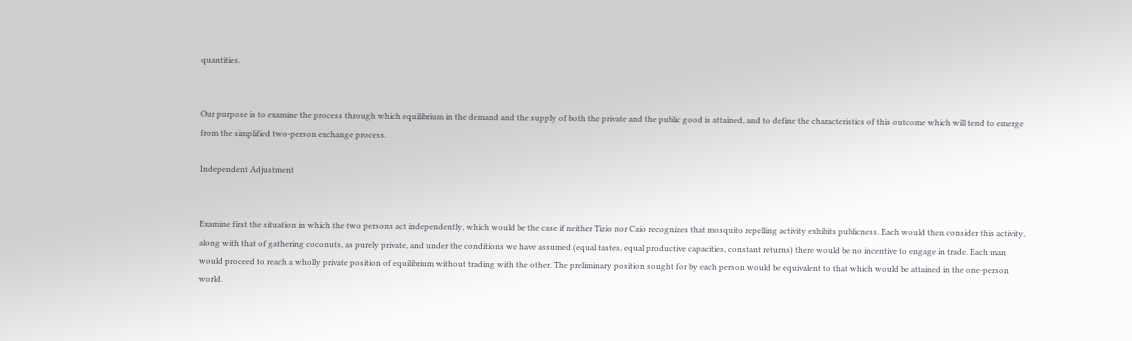quantities.


Our purpose is to examine the process through which equilibrium in the demand and the supply of both the private and the public good is attained, and to define the characteristics of this outcome which will tend to emerge from the simplified two-person exchange process.

Independent Adjustment


Examine first the situation in which the two persons act independently, which would be the case if neither Tizio nor Caio recognizes that mosquito repelling activity exhibits publicness. Each would then consider this activity, along with that of gathering coconuts, as purely private, and under the conditions we have assumed (equal tastes, equal productive capacities, constant returns) there would be no incentive to engage in trade. Each man would proceed to reach a wholly private position of equilibrium without trading with the other. The preliminary position sought for by each person would be equivalent to that which would be attained in the one-person world.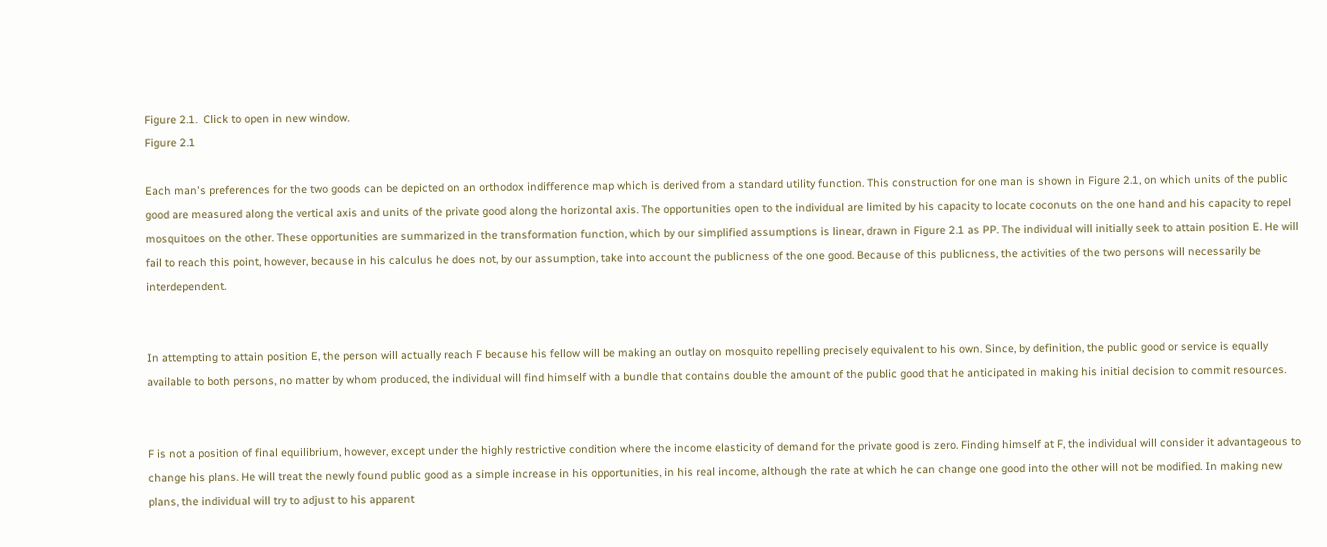Figure 2.1.  Click to open in new window.
Figure 2.1

Each man's preferences for the two goods can be depicted on an orthodox indifference map which is derived from a standard utility function. This construction for one man is shown in Figure 2.1, on which units of the public good are measured along the vertical axis and units of the private good along the horizontal axis. The opportunities open to the individual are limited by his capacity to locate coconuts on the one hand and his capacity to repel mosquitoes on the other. These opportunities are summarized in the transformation function, which by our simplified assumptions is linear, drawn in Figure 2.1 as PP. The individual will initially seek to attain position E. He will fail to reach this point, however, because in his calculus he does not, by our assumption, take into account the publicness of the one good. Because of this publicness, the activities of the two persons will necessarily be interdependent.


In attempting to attain position E, the person will actually reach F because his fellow will be making an outlay on mosquito repelling precisely equivalent to his own. Since, by definition, the public good or service is equally available to both persons, no matter by whom produced, the individual will find himself with a bundle that contains double the amount of the public good that he anticipated in making his initial decision to commit resources.


F is not a position of final equilibrium, however, except under the highly restrictive condition where the income elasticity of demand for the private good is zero. Finding himself at F, the individual will consider it advantageous to change his plans. He will treat the newly found public good as a simple increase in his opportunities, in his real income, although the rate at which he can change one good into the other will not be modified. In making new plans, the individual will try to adjust to his apparent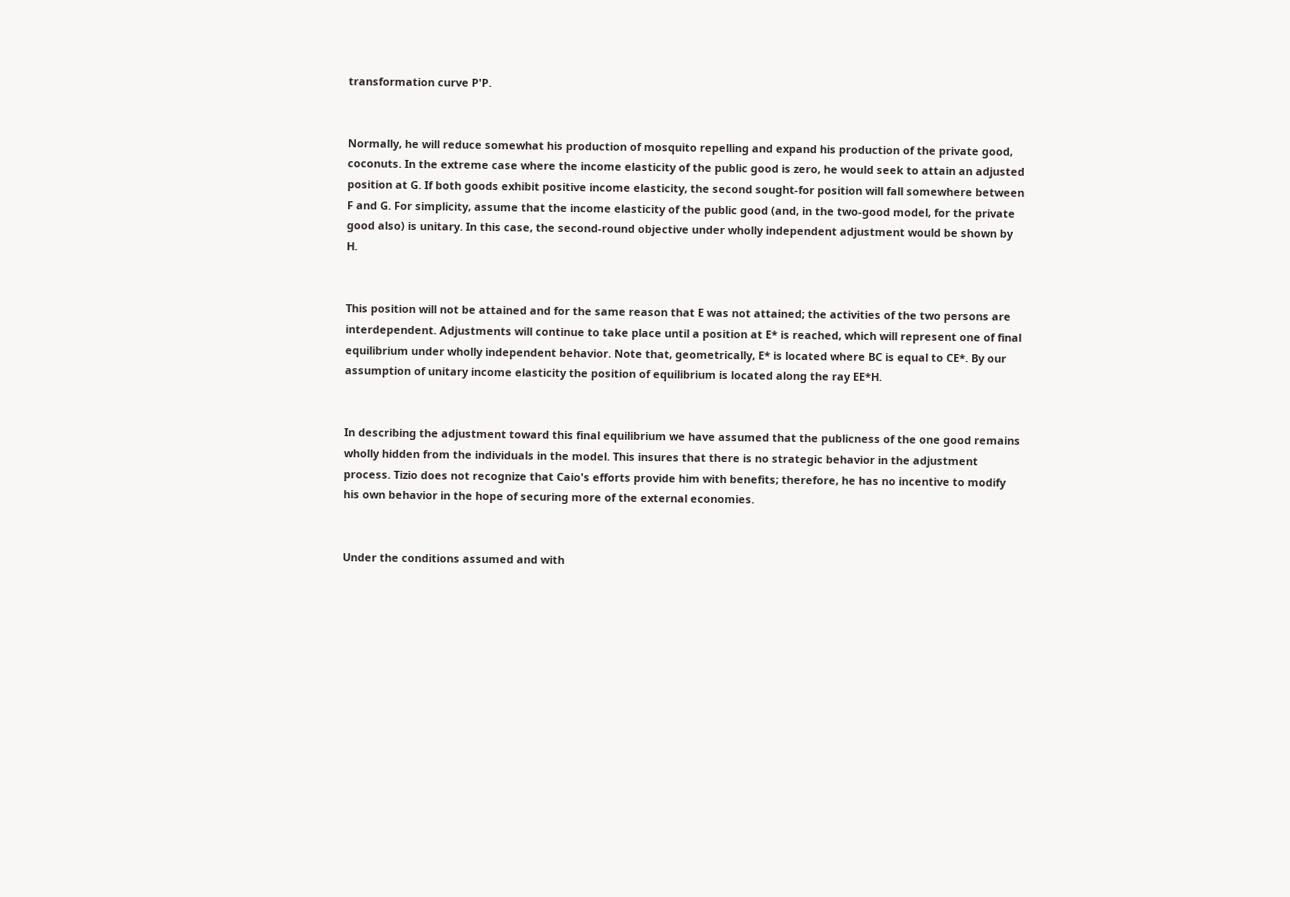transformation curve P'P.


Normally, he will reduce somewhat his production of mosquito repelling and expand his production of the private good, coconuts. In the extreme case where the income elasticity of the public good is zero, he would seek to attain an adjusted position at G. If both goods exhibit positive income elasticity, the second sought-for position will fall somewhere between F and G. For simplicity, assume that the income elasticity of the public good (and, in the two-good model, for the private good also) is unitary. In this case, the second-round objective under wholly independent adjustment would be shown by H.


This position will not be attained and for the same reason that E was not attained; the activities of the two persons are interdependent. Adjustments will continue to take place until a position at E* is reached, which will represent one of final equilibrium under wholly independent behavior. Note that, geometrically, E* is located where BC is equal to CE*. By our assumption of unitary income elasticity the position of equilibrium is located along the ray EE*H.


In describing the adjustment toward this final equilibrium we have assumed that the publicness of the one good remains wholly hidden from the individuals in the model. This insures that there is no strategic behavior in the adjustment process. Tizio does not recognize that Caio's efforts provide him with benefits; therefore, he has no incentive to modify his own behavior in the hope of securing more of the external economies.


Under the conditions assumed and with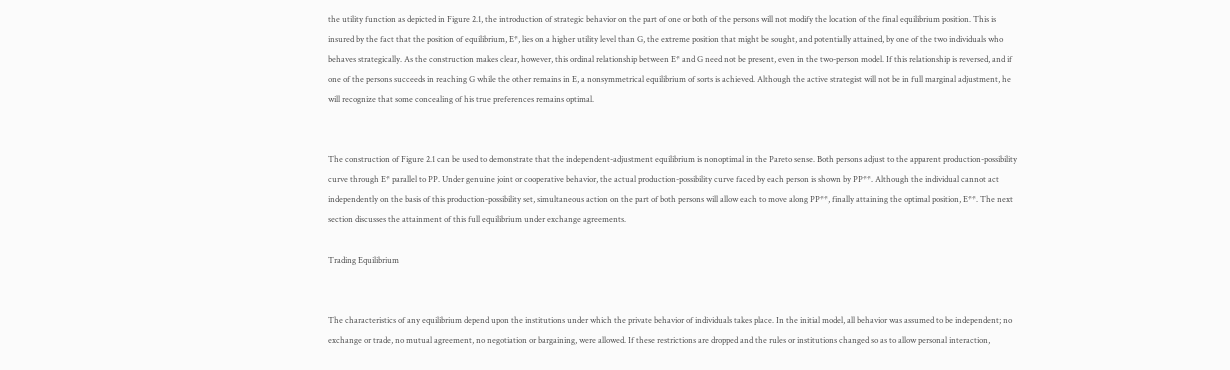the utility function as depicted in Figure 2.1, the introduction of strategic behavior on the part of one or both of the persons will not modify the location of the final equilibrium position. This is insured by the fact that the position of equilibrium, E*, lies on a higher utility level than G, the extreme position that might be sought, and potentially attained, by one of the two individuals who behaves strategically. As the construction makes clear, however, this ordinal relationship between E* and G need not be present, even in the two-person model. If this relationship is reversed, and if one of the persons succeeds in reaching G while the other remains in E, a nonsymmetrical equilibrium of sorts is achieved. Although the active strategist will not be in full marginal adjustment, he will recognize that some concealing of his true preferences remains optimal.


The construction of Figure 2.1 can be used to demonstrate that the independent-adjustment equilibrium is nonoptimal in the Pareto sense. Both persons adjust to the apparent production-possibility curve through E* parallel to PP. Under genuine joint or cooperative behavior, the actual production-possibility curve faced by each person is shown by PP**. Although the individual cannot act independently on the basis of this production-possibility set, simultaneous action on the part of both persons will allow each to move along PP**, finally attaining the optimal position, E**. The next section discusses the attainment of this full equilibrium under exchange agreements.

Trading Equilibrium


The characteristics of any equilibrium depend upon the institutions under which the private behavior of individuals takes place. In the initial model, all behavior was assumed to be independent; no exchange or trade, no mutual agreement, no negotiation or bargaining, were allowed. If these restrictions are dropped and the rules or institutions changed so as to allow personal interaction,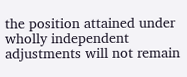the position attained under wholly independent adjustments will not remain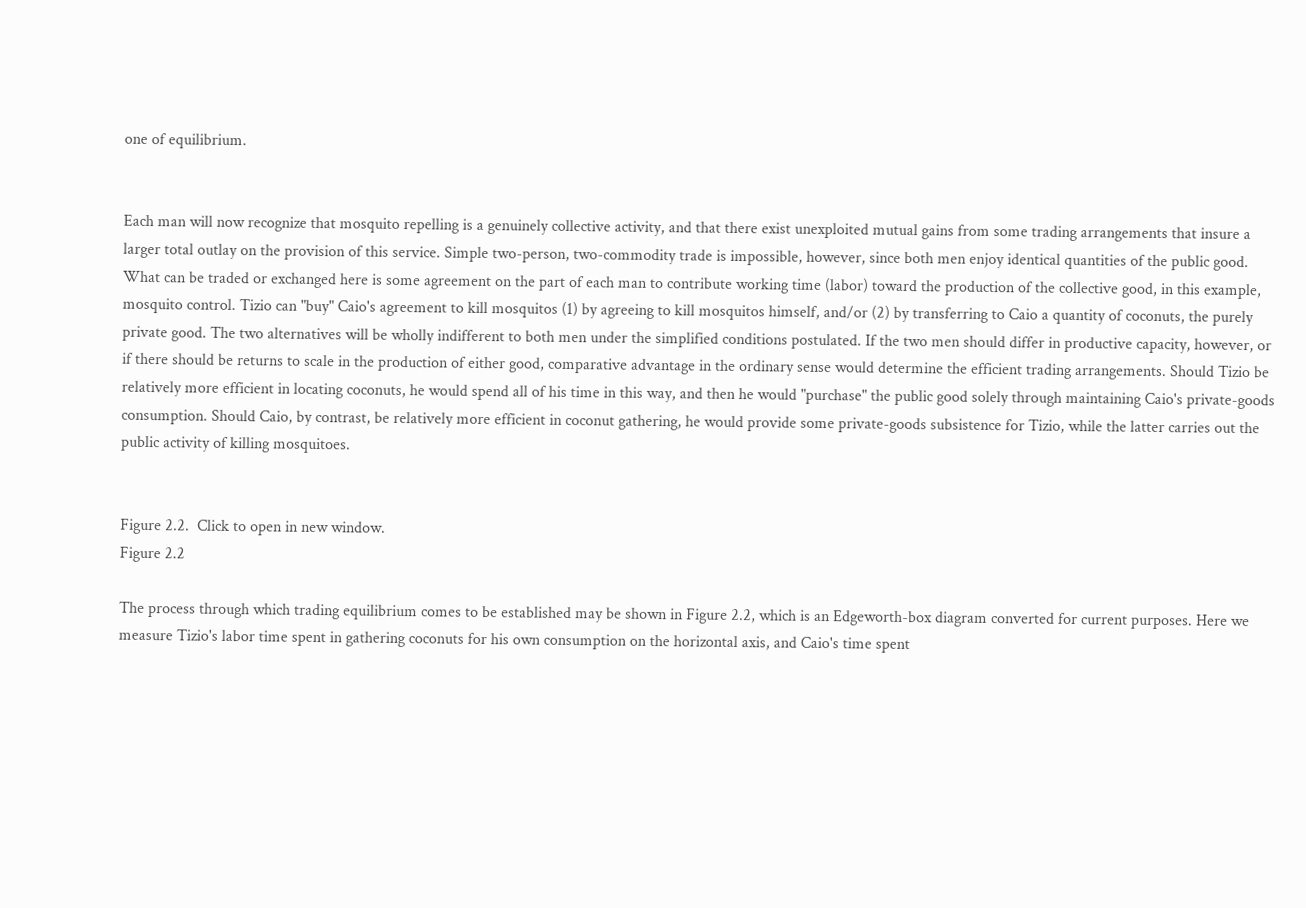one of equilibrium.


Each man will now recognize that mosquito repelling is a genuinely collective activity, and that there exist unexploited mutual gains from some trading arrangements that insure a larger total outlay on the provision of this service. Simple two-person, two-commodity trade is impossible, however, since both men enjoy identical quantities of the public good. What can be traded or exchanged here is some agreement on the part of each man to contribute working time (labor) toward the production of the collective good, in this example, mosquito control. Tizio can "buy" Caio's agreement to kill mosquitos (1) by agreeing to kill mosquitos himself, and/or (2) by transferring to Caio a quantity of coconuts, the purely private good. The two alternatives will be wholly indifferent to both men under the simplified conditions postulated. If the two men should differ in productive capacity, however, or if there should be returns to scale in the production of either good, comparative advantage in the ordinary sense would determine the efficient trading arrangements. Should Tizio be relatively more efficient in locating coconuts, he would spend all of his time in this way, and then he would "purchase" the public good solely through maintaining Caio's private-goods consumption. Should Caio, by contrast, be relatively more efficient in coconut gathering, he would provide some private-goods subsistence for Tizio, while the latter carries out the public activity of killing mosquitoes.


Figure 2.2.  Click to open in new window.
Figure 2.2

The process through which trading equilibrium comes to be established may be shown in Figure 2.2, which is an Edgeworth-box diagram converted for current purposes. Here we measure Tizio's labor time spent in gathering coconuts for his own consumption on the horizontal axis, and Caio's time spent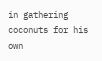in gathering coconuts for his own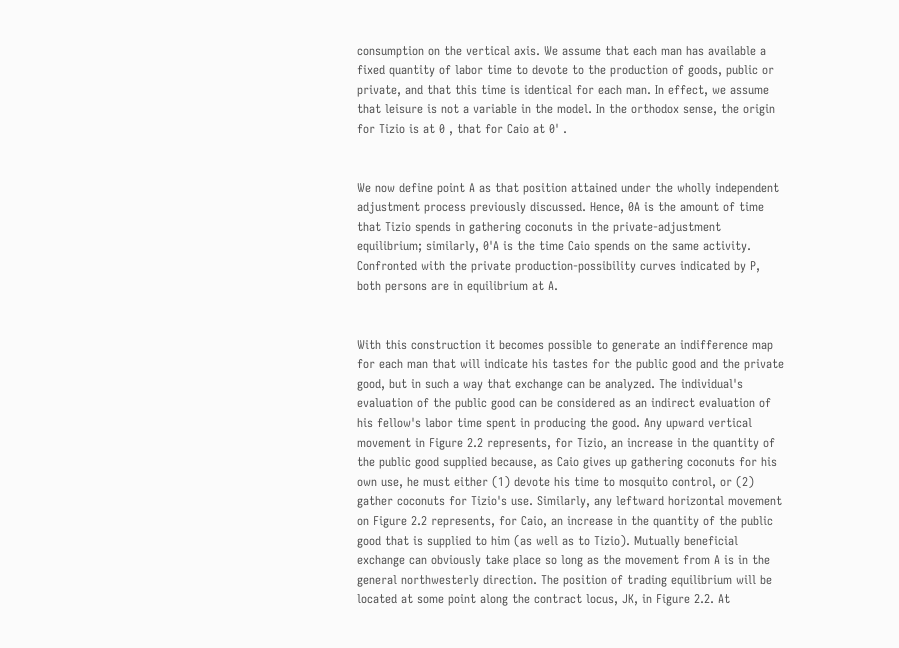consumption on the vertical axis. We assume that each man has available a fixed quantity of labor time to devote to the production of goods, public or private, and that this time is identical for each man. In effect, we assume that leisure is not a variable in the model. In the orthodox sense, the origin for Tizio is at 0 , that for Caio at 0' .


We now define point A as that position attained under the wholly independent adjustment process previously discussed. Hence, 0A is the amount of time that Tizio spends in gathering coconuts in the private-adjustment equilibrium; similarly, 0'A is the time Caio spends on the same activity. Confronted with the private production-possibility curves indicated by P, both persons are in equilibrium at A.


With this construction it becomes possible to generate an indifference map for each man that will indicate his tastes for the public good and the private good, but in such a way that exchange can be analyzed. The individual's evaluation of the public good can be considered as an indirect evaluation of his fellow's labor time spent in producing the good. Any upward vertical movement in Figure 2.2 represents, for Tizio, an increase in the quantity of the public good supplied because, as Caio gives up gathering coconuts for his own use, he must either (1) devote his time to mosquito control, or (2) gather coconuts for Tizio's use. Similarly, any leftward horizontal movement on Figure 2.2 represents, for Caio, an increase in the quantity of the public good that is supplied to him (as well as to Tizio). Mutually beneficial exchange can obviously take place so long as the movement from A is in the general northwesterly direction. The position of trading equilibrium will be located at some point along the contract locus, JK, in Figure 2.2. At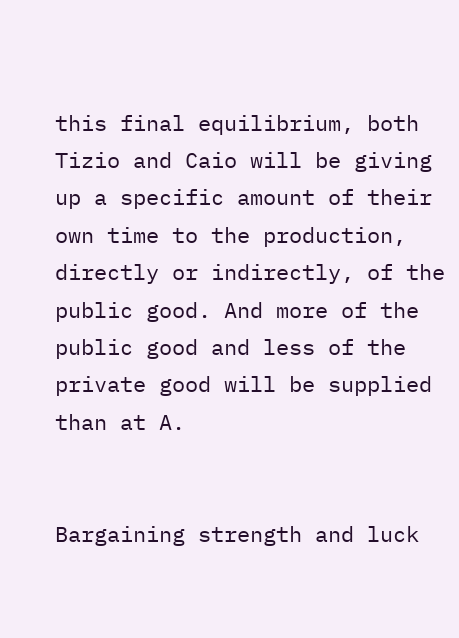this final equilibrium, both Tizio and Caio will be giving up a specific amount of their own time to the production, directly or indirectly, of the public good. And more of the public good and less of the private good will be supplied than at A.


Bargaining strength and luck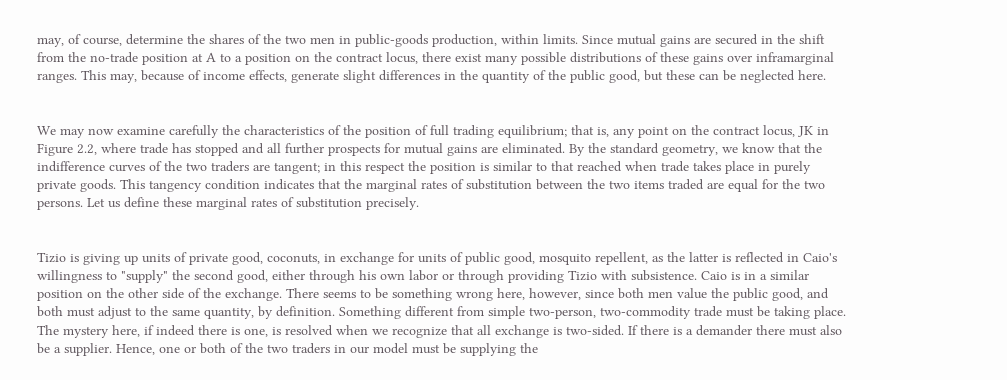may, of course, determine the shares of the two men in public-goods production, within limits. Since mutual gains are secured in the shift from the no-trade position at A to a position on the contract locus, there exist many possible distributions of these gains over inframarginal ranges. This may, because of income effects, generate slight differences in the quantity of the public good, but these can be neglected here.


We may now examine carefully the characteristics of the position of full trading equilibrium; that is, any point on the contract locus, JK in Figure 2.2, where trade has stopped and all further prospects for mutual gains are eliminated. By the standard geometry, we know that the indifference curves of the two traders are tangent; in this respect the position is similar to that reached when trade takes place in purely private goods. This tangency condition indicates that the marginal rates of substitution between the two items traded are equal for the two persons. Let us define these marginal rates of substitution precisely.


Tizio is giving up units of private good, coconuts, in exchange for units of public good, mosquito repellent, as the latter is reflected in Caio's willingness to "supply" the second good, either through his own labor or through providing Tizio with subsistence. Caio is in a similar position on the other side of the exchange. There seems to be something wrong here, however, since both men value the public good, and both must adjust to the same quantity, by definition. Something different from simple two-person, two-commodity trade must be taking place. The mystery here, if indeed there is one, is resolved when we recognize that all exchange is two-sided. If there is a demander there must also be a supplier. Hence, one or both of the two traders in our model must be supplying the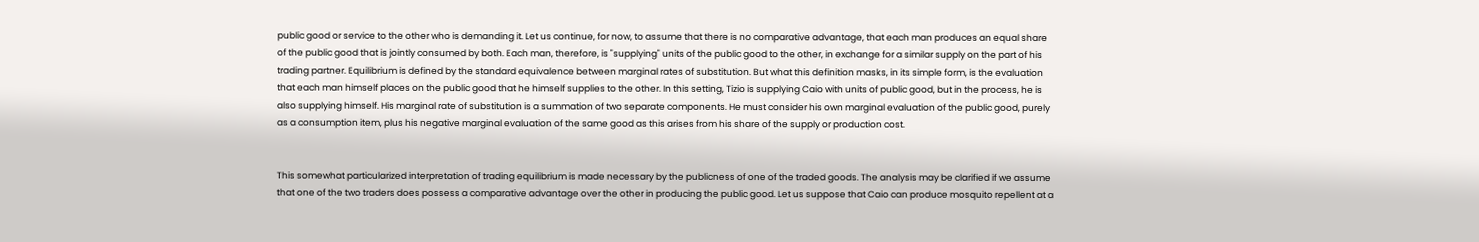public good or service to the other who is demanding it. Let us continue, for now, to assume that there is no comparative advantage, that each man produces an equal share of the public good that is jointly consumed by both. Each man, therefore, is "supplying" units of the public good to the other, in exchange for a similar supply on the part of his trading partner. Equilibrium is defined by the standard equivalence between marginal rates of substitution. But what this definition masks, in its simple form, is the evaluation that each man himself places on the public good that he himself supplies to the other. In this setting, Tizio is supplying Caio with units of public good, but in the process, he is also supplying himself. His marginal rate of substitution is a summation of two separate components. He must consider his own marginal evaluation of the public good, purely as a consumption item, plus his negative marginal evaluation of the same good as this arises from his share of the supply or production cost.


This somewhat particularized interpretation of trading equilibrium is made necessary by the publicness of one of the traded goods. The analysis may be clarified if we assume that one of the two traders does possess a comparative advantage over the other in producing the public good. Let us suppose that Caio can produce mosquito repellent at a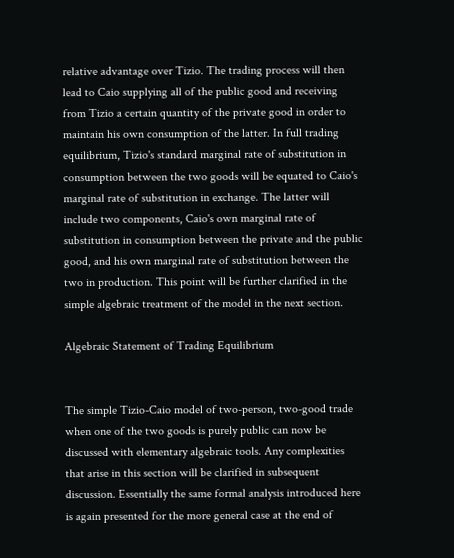relative advantage over Tizio. The trading process will then lead to Caio supplying all of the public good and receiving from Tizio a certain quantity of the private good in order to maintain his own consumption of the latter. In full trading equilibrium, Tizio's standard marginal rate of substitution in consumption between the two goods will be equated to Caio's marginal rate of substitution in exchange. The latter will include two components, Caio's own marginal rate of substitution in consumption between the private and the public good, and his own marginal rate of substitution between the two in production. This point will be further clarified in the simple algebraic treatment of the model in the next section.

Algebraic Statement of Trading Equilibrium


The simple Tizio-Caio model of two-person, two-good trade when one of the two goods is purely public can now be discussed with elementary algebraic tools. Any complexities that arise in this section will be clarified in subsequent discussion. Essentially the same formal analysis introduced here is again presented for the more general case at the end of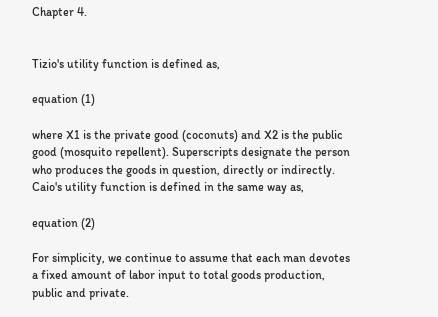Chapter 4.


Tizio's utility function is defined as,

equation (1)

where X1 is the private good (coconuts) and X2 is the public good (mosquito repellent). Superscripts designate the person who produces the goods in question, directly or indirectly. Caio's utility function is defined in the same way as,

equation (2)

For simplicity, we continue to assume that each man devotes a fixed amount of labor input to total goods production, public and private.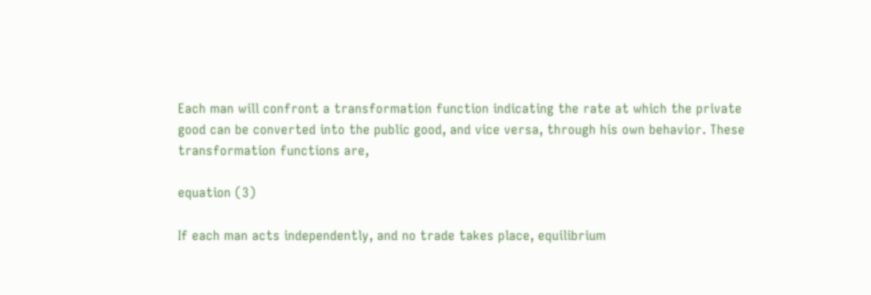Each man will confront a transformation function indicating the rate at which the private good can be converted into the public good, and vice versa, through his own behavior. These transformation functions are,

equation (3)

If each man acts independently, and no trade takes place, equilibrium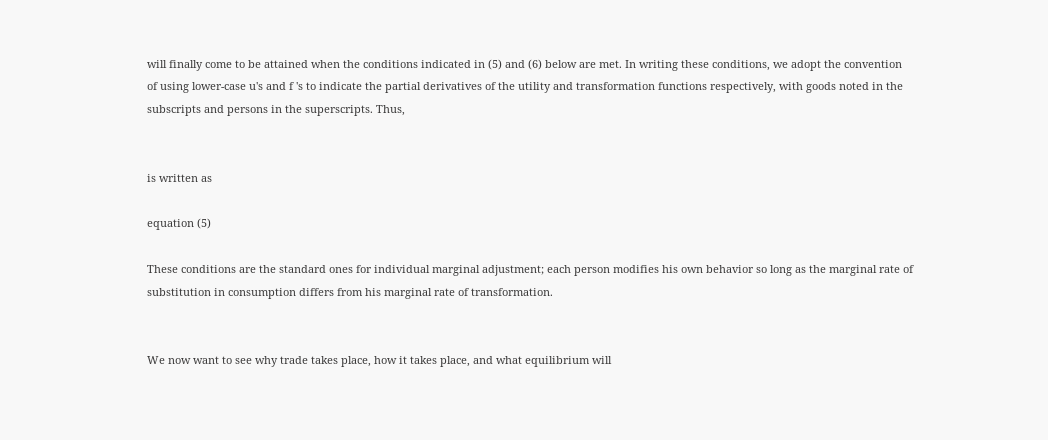will finally come to be attained when the conditions indicated in (5) and (6) below are met. In writing these conditions, we adopt the convention of using lower-case u's and f 's to indicate the partial derivatives of the utility and transformation functions respectively, with goods noted in the subscripts and persons in the superscripts. Thus,


is written as

equation (5)

These conditions are the standard ones for individual marginal adjustment; each person modifies his own behavior so long as the marginal rate of substitution in consumption differs from his marginal rate of transformation.


We now want to see why trade takes place, how it takes place, and what equilibrium will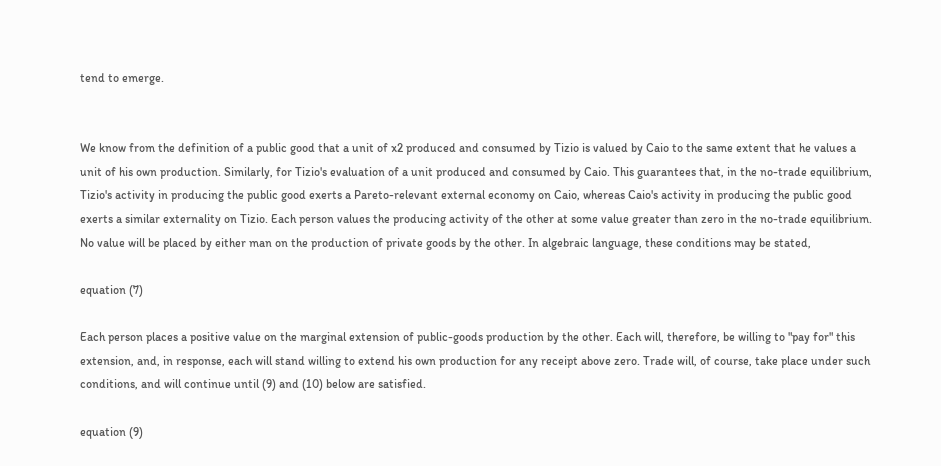tend to emerge.


We know from the definition of a public good that a unit of x2 produced and consumed by Tizio is valued by Caio to the same extent that he values a unit of his own production. Similarly, for Tizio's evaluation of a unit produced and consumed by Caio. This guarantees that, in the no-trade equilibrium, Tizio's activity in producing the public good exerts a Pareto-relevant external economy on Caio, whereas Caio's activity in producing the public good exerts a similar externality on Tizio. Each person values the producing activity of the other at some value greater than zero in the no-trade equilibrium. No value will be placed by either man on the production of private goods by the other. In algebraic language, these conditions may be stated,

equation (7)

Each person places a positive value on the marginal extension of public-goods production by the other. Each will, therefore, be willing to "pay for" this extension, and, in response, each will stand willing to extend his own production for any receipt above zero. Trade will, of course, take place under such conditions, and will continue until (9) and (10) below are satisfied.

equation (9)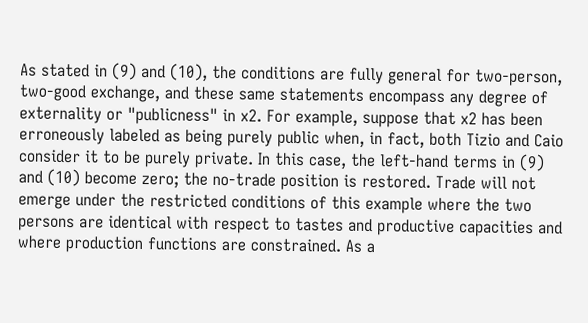As stated in (9) and (10), the conditions are fully general for two-person, two-good exchange, and these same statements encompass any degree of externality or "publicness" in x2. For example, suppose that x2 has been erroneously labeled as being purely public when, in fact, both Tizio and Caio consider it to be purely private. In this case, the left-hand terms in (9) and (10) become zero; the no-trade position is restored. Trade will not emerge under the restricted conditions of this example where the two persons are identical with respect to tastes and productive capacities and where production functions are constrained. As a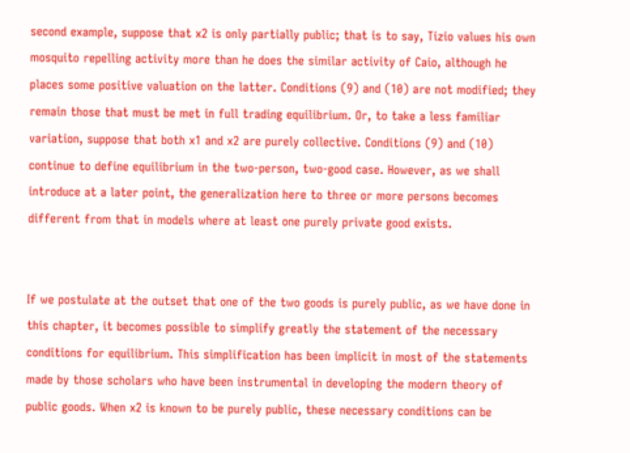second example, suppose that x2 is only partially public; that is to say, Tizio values his own mosquito repelling activity more than he does the similar activity of Caio, although he places some positive valuation on the latter. Conditions (9) and (10) are not modified; they remain those that must be met in full trading equilibrium. Or, to take a less familiar variation, suppose that both x1 and x2 are purely collective. Conditions (9) and (10) continue to define equilibrium in the two-person, two-good case. However, as we shall introduce at a later point, the generalization here to three or more persons becomes different from that in models where at least one purely private good exists.


If we postulate at the outset that one of the two goods is purely public, as we have done in this chapter, it becomes possible to simplify greatly the statement of the necessary conditions for equilibrium. This simplification has been implicit in most of the statements made by those scholars who have been instrumental in developing the modern theory of public goods. When x2 is known to be purely public, these necessary conditions can be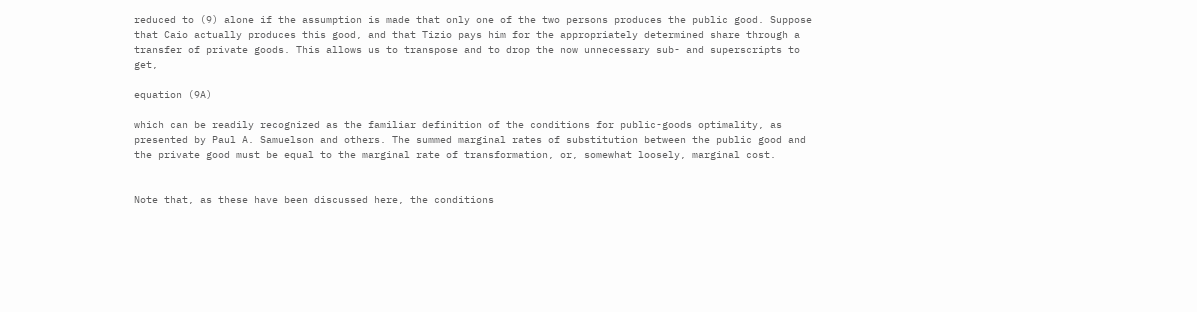reduced to (9) alone if the assumption is made that only one of the two persons produces the public good. Suppose that Caio actually produces this good, and that Tizio pays him for the appropriately determined share through a transfer of private goods. This allows us to transpose and to drop the now unnecessary sub- and superscripts to get,

equation (9A)

which can be readily recognized as the familiar definition of the conditions for public-goods optimality, as presented by Paul A. Samuelson and others. The summed marginal rates of substitution between the public good and the private good must be equal to the marginal rate of transformation, or, somewhat loosely, marginal cost.


Note that, as these have been discussed here, the conditions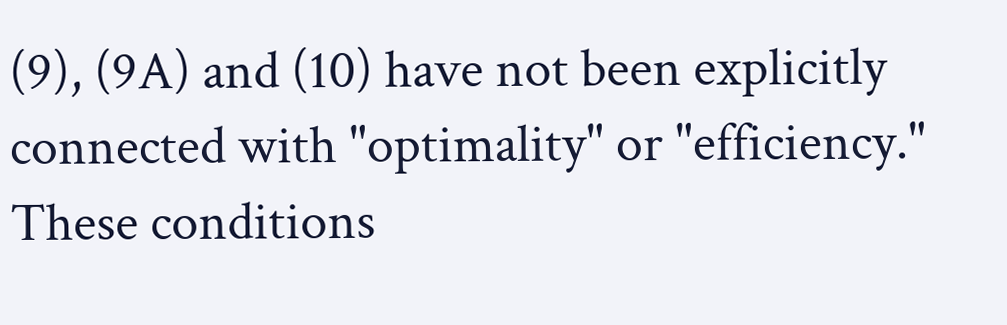(9), (9A) and (10) have not been explicitly connected with "optimality" or "efficiency." These conditions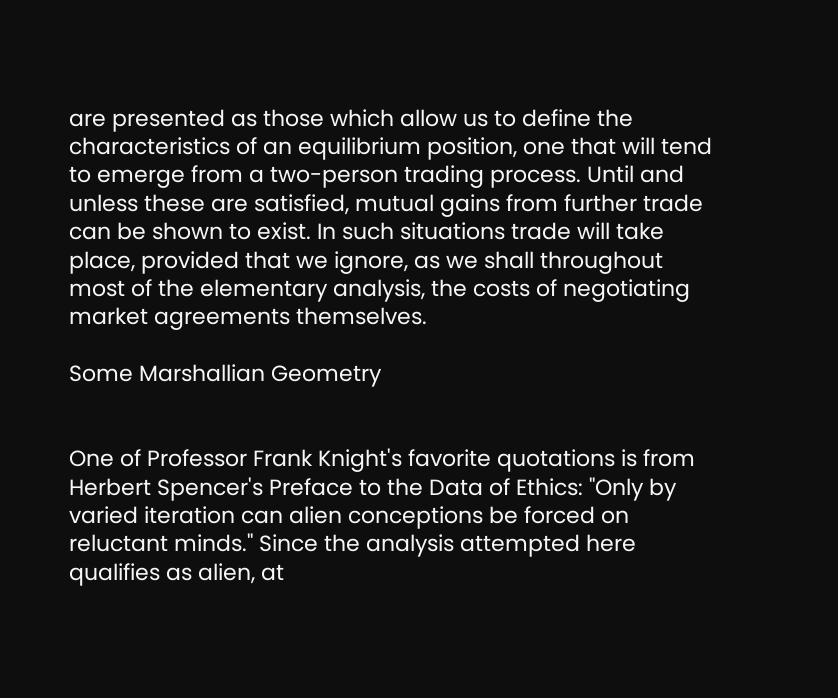are presented as those which allow us to define the characteristics of an equilibrium position, one that will tend to emerge from a two-person trading process. Until and unless these are satisfied, mutual gains from further trade can be shown to exist. In such situations trade will take place, provided that we ignore, as we shall throughout most of the elementary analysis, the costs of negotiating market agreements themselves.

Some Marshallian Geometry


One of Professor Frank Knight's favorite quotations is from Herbert Spencer's Preface to the Data of Ethics: "Only by varied iteration can alien conceptions be forced on reluctant minds." Since the analysis attempted here qualifies as alien, at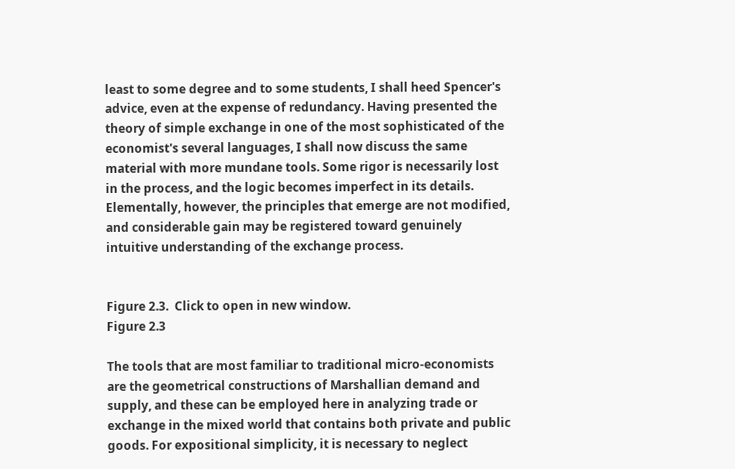least to some degree and to some students, I shall heed Spencer's advice, even at the expense of redundancy. Having presented the theory of simple exchange in one of the most sophisticated of the economist's several languages, I shall now discuss the same material with more mundane tools. Some rigor is necessarily lost in the process, and the logic becomes imperfect in its details. Elementally, however, the principles that emerge are not modified, and considerable gain may be registered toward genuinely intuitive understanding of the exchange process.


Figure 2.3.  Click to open in new window.
Figure 2.3

The tools that are most familiar to traditional micro-economists are the geometrical constructions of Marshallian demand and supply, and these can be employed here in analyzing trade or exchange in the mixed world that contains both private and public goods. For expositional simplicity, it is necessary to neglect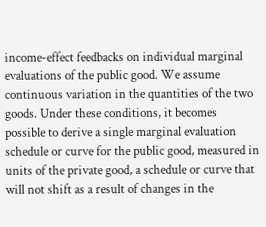income-effect feedbacks on individual marginal evaluations of the public good. We assume continuous variation in the quantities of the two goods. Under these conditions, it becomes possible to derive a single marginal evaluation schedule or curve for the public good, measured in units of the private good, a schedule or curve that will not shift as a result of changes in the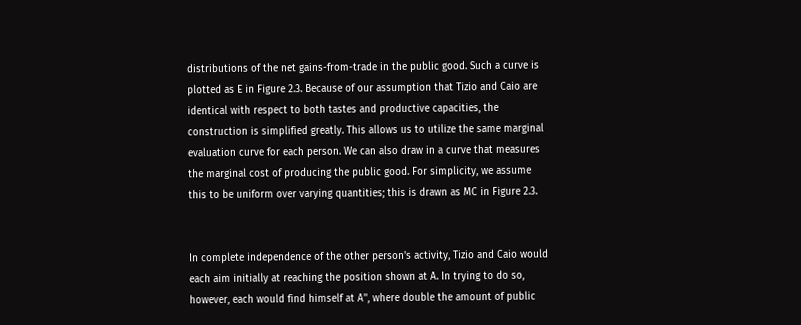distributions of the net gains-from-trade in the public good. Such a curve is plotted as E in Figure 2.3. Because of our assumption that Tizio and Caio are identical with respect to both tastes and productive capacities, the construction is simplified greatly. This allows us to utilize the same marginal evaluation curve for each person. We can also draw in a curve that measures the marginal cost of producing the public good. For simplicity, we assume this to be uniform over varying quantities; this is drawn as MC in Figure 2.3.


In complete independence of the other person's activity, Tizio and Caio would each aim initially at reaching the position shown at A. In trying to do so, however, each would find himself at A'', where double the amount of public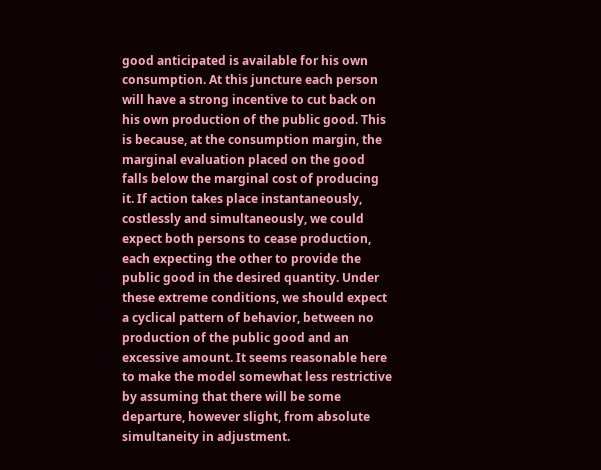good anticipated is available for his own consumption. At this juncture each person will have a strong incentive to cut back on his own production of the public good. This is because, at the consumption margin, the marginal evaluation placed on the good falls below the marginal cost of producing it. If action takes place instantaneously, costlessly and simultaneously, we could expect both persons to cease production, each expecting the other to provide the public good in the desired quantity. Under these extreme conditions, we should expect a cyclical pattern of behavior, between no production of the public good and an excessive amount. It seems reasonable here to make the model somewhat less restrictive by assuming that there will be some departure, however slight, from absolute simultaneity in adjustment.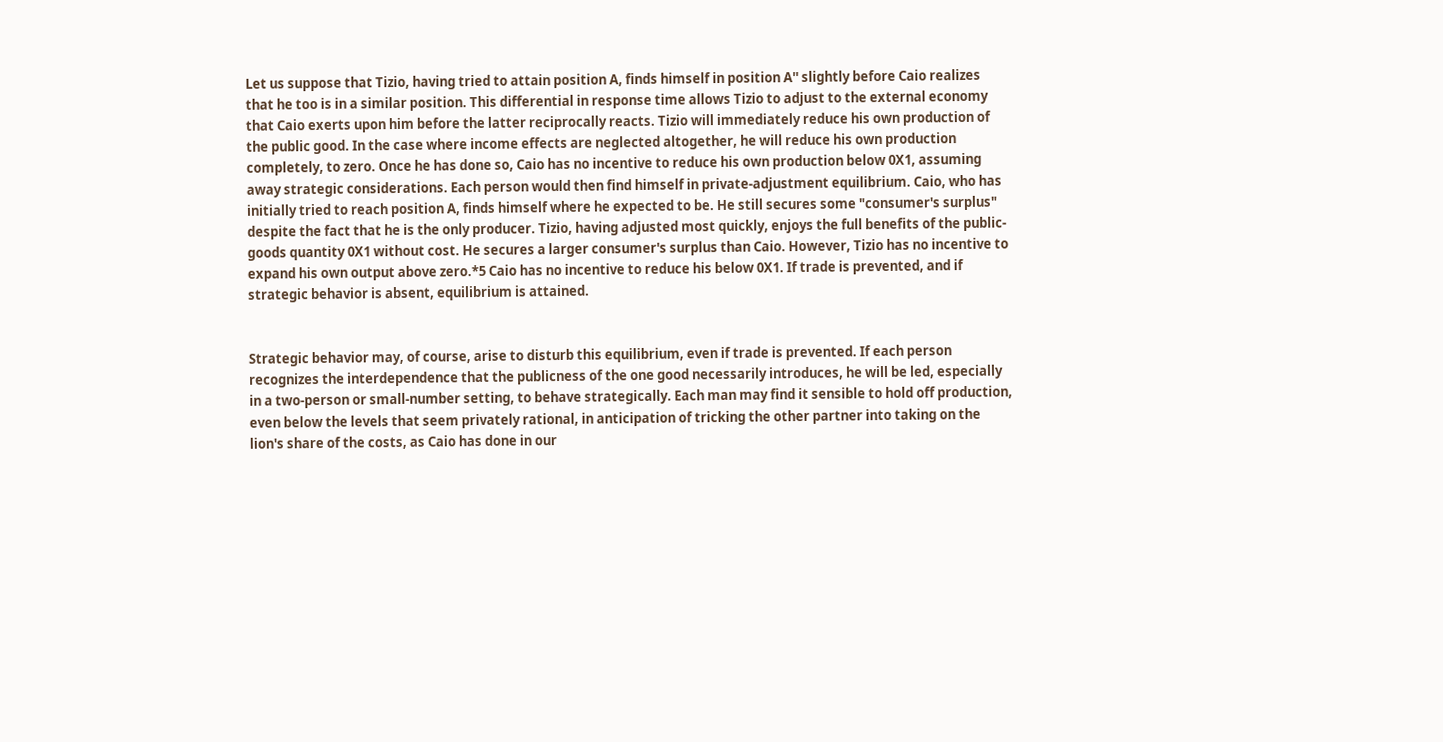Let us suppose that Tizio, having tried to attain position A, finds himself in position A'' slightly before Caio realizes that he too is in a similar position. This differential in response time allows Tizio to adjust to the external economy that Caio exerts upon him before the latter reciprocally reacts. Tizio will immediately reduce his own production of the public good. In the case where income effects are neglected altogether, he will reduce his own production completely, to zero. Once he has done so, Caio has no incentive to reduce his own production below 0X1, assuming away strategic considerations. Each person would then find himself in private-adjustment equilibrium. Caio, who has initially tried to reach position A, finds himself where he expected to be. He still secures some "consumer's surplus" despite the fact that he is the only producer. Tizio, having adjusted most quickly, enjoys the full benefits of the public-goods quantity 0X1 without cost. He secures a larger consumer's surplus than Caio. However, Tizio has no incentive to expand his own output above zero.*5 Caio has no incentive to reduce his below 0X1. If trade is prevented, and if strategic behavior is absent, equilibrium is attained.


Strategic behavior may, of course, arise to disturb this equilibrium, even if trade is prevented. If each person recognizes the interdependence that the publicness of the one good necessarily introduces, he will be led, especially in a two-person or small-number setting, to behave strategically. Each man may find it sensible to hold off production, even below the levels that seem privately rational, in anticipation of tricking the other partner into taking on the lion's share of the costs, as Caio has done in our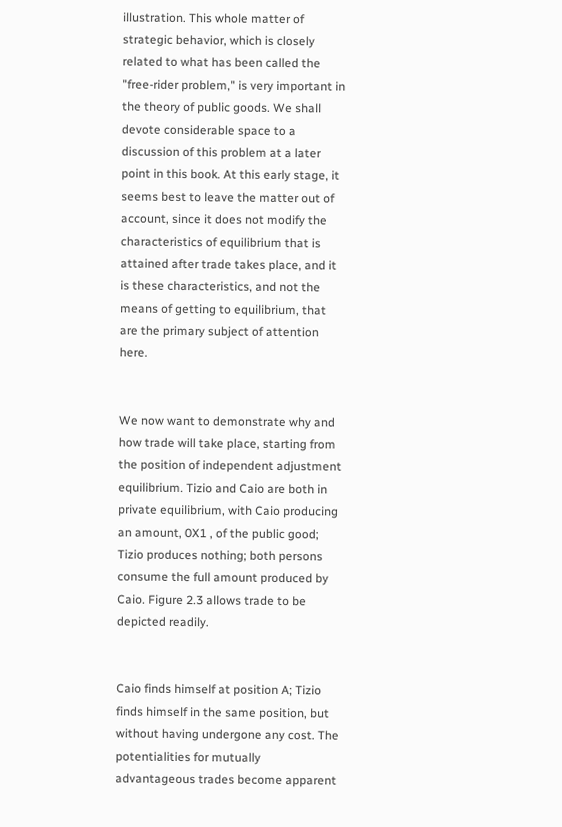illustration. This whole matter of strategic behavior, which is closely related to what has been called the "free-rider problem," is very important in the theory of public goods. We shall devote considerable space to a discussion of this problem at a later point in this book. At this early stage, it seems best to leave the matter out of account, since it does not modify the characteristics of equilibrium that is attained after trade takes place, and it is these characteristics, and not the means of getting to equilibrium, that are the primary subject of attention here.


We now want to demonstrate why and how trade will take place, starting from the position of independent adjustment equilibrium. Tizio and Caio are both in private equilibrium, with Caio producing an amount, 0X1 , of the public good; Tizio produces nothing; both persons consume the full amount produced by Caio. Figure 2.3 allows trade to be depicted readily.


Caio finds himself at position A; Tizio finds himself in the same position, but without having undergone any cost. The potentialities for mutually advantageous trades become apparent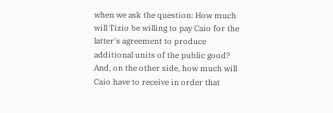when we ask the question: How much will Tizio be willing to pay Caio for the latter's agreement to produce additional units of the public good? And, on the other side, how much will Caio have to receive in order that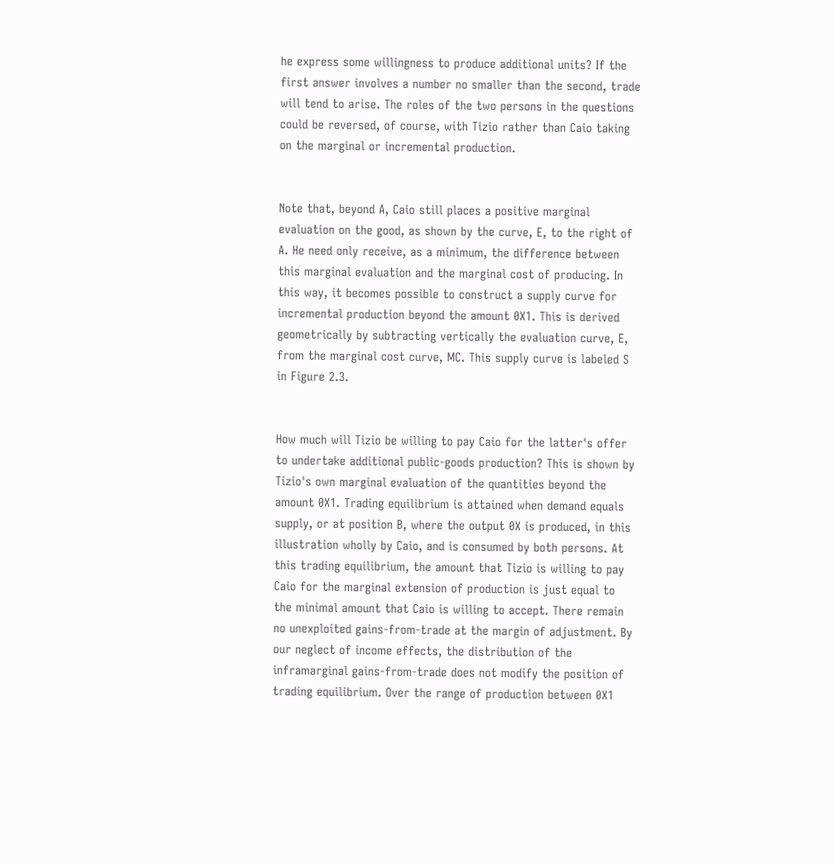he express some willingness to produce additional units? If the first answer involves a number no smaller than the second, trade will tend to arise. The roles of the two persons in the questions could be reversed, of course, with Tizio rather than Caio taking on the marginal or incremental production.


Note that, beyond A, Caio still places a positive marginal evaluation on the good, as shown by the curve, E, to the right of A. He need only receive, as a minimum, the difference between this marginal evaluation and the marginal cost of producing. In this way, it becomes possible to construct a supply curve for incremental production beyond the amount 0X1. This is derived geometrically by subtracting vertically the evaluation curve, E, from the marginal cost curve, MC. This supply curve is labeled S in Figure 2.3.


How much will Tizio be willing to pay Caio for the latter's offer to undertake additional public-goods production? This is shown by Tizio's own marginal evaluation of the quantities beyond the amount 0X1. Trading equilibrium is attained when demand equals supply, or at position B, where the output 0X is produced, in this illustration wholly by Caio, and is consumed by both persons. At this trading equilibrium, the amount that Tizio is willing to pay Caio for the marginal extension of production is just equal to the minimal amount that Caio is willing to accept. There remain no unexploited gains-from-trade at the margin of adjustment. By our neglect of income effects, the distribution of the inframarginal gains-from-trade does not modify the position of trading equilibrium. Over the range of production between 0X1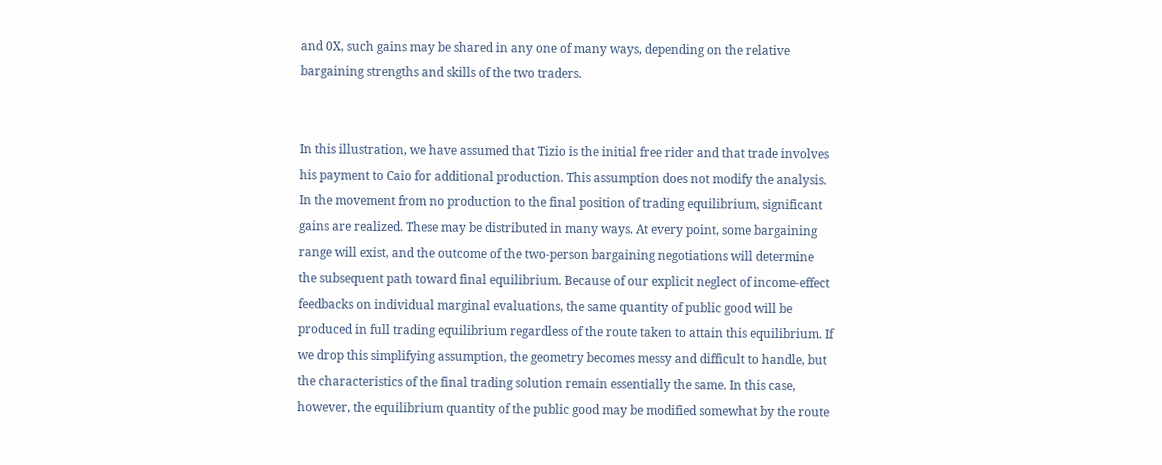and 0X, such gains may be shared in any one of many ways, depending on the relative bargaining strengths and skills of the two traders.


In this illustration, we have assumed that Tizio is the initial free rider and that trade involves his payment to Caio for additional production. This assumption does not modify the analysis. In the movement from no production to the final position of trading equilibrium, significant gains are realized. These may be distributed in many ways. At every point, some bargaining range will exist, and the outcome of the two-person bargaining negotiations will determine the subsequent path toward final equilibrium. Because of our explicit neglect of income-effect feedbacks on individual marginal evaluations, the same quantity of public good will be produced in full trading equilibrium regardless of the route taken to attain this equilibrium. If we drop this simplifying assumption, the geometry becomes messy and difficult to handle, but the characteristics of the final trading solution remain essentially the same. In this case, however, the equilibrium quantity of the public good may be modified somewhat by the route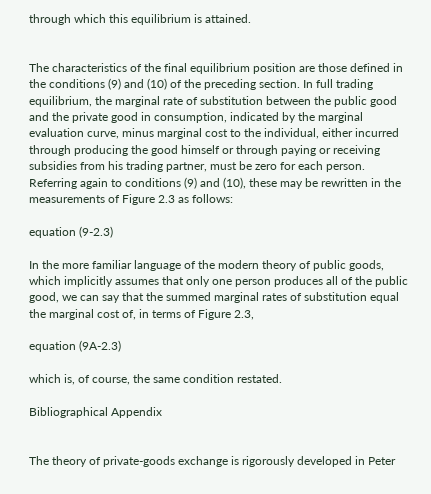through which this equilibrium is attained.


The characteristics of the final equilibrium position are those defined in the conditions (9) and (10) of the preceding section. In full trading equilibrium, the marginal rate of substitution between the public good and the private good in consumption, indicated by the marginal evaluation curve, minus marginal cost to the individual, either incurred through producing the good himself or through paying or receiving subsidies from his trading partner, must be zero for each person. Referring again to conditions (9) and (10), these may be rewritten in the measurements of Figure 2.3 as follows:

equation (9-2.3)

In the more familiar language of the modern theory of public goods, which implicitly assumes that only one person produces all of the public good, we can say that the summed marginal rates of substitution equal the marginal cost of, in terms of Figure 2.3,

equation (9A-2.3)

which is, of course, the same condition restated.

Bibliographical Appendix


The theory of private-goods exchange is rigorously developed in Peter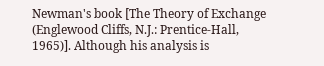Newman's book [The Theory of Exchange (Englewood Cliffs, N.J.: Prentice-Hall, 1965)]. Although his analysis is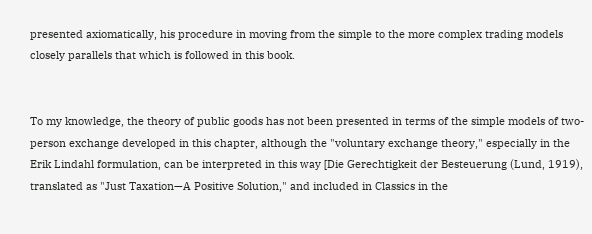presented axiomatically, his procedure in moving from the simple to the more complex trading models closely parallels that which is followed in this book.


To my knowledge, the theory of public goods has not been presented in terms of the simple models of two-person exchange developed in this chapter, although the "voluntary exchange theory," especially in the Erik Lindahl formulation, can be interpreted in this way [Die Gerechtigkeit der Besteuerung (Lund, 1919), translated as "Just Taxation—A Positive Solution," and included in Classics in the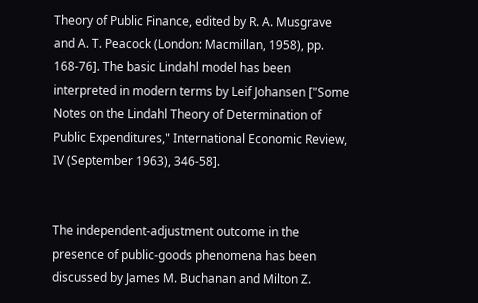Theory of Public Finance, edited by R. A. Musgrave and A. T. Peacock (London: Macmillan, 1958), pp. 168-76]. The basic Lindahl model has been interpreted in modern terms by Leif Johansen ["Some Notes on the Lindahl Theory of Determination of Public Expenditures," International Economic Review, IV (September 1963), 346-58].


The independent-adjustment outcome in the presence of public-goods phenomena has been discussed by James M. Buchanan and Milton Z.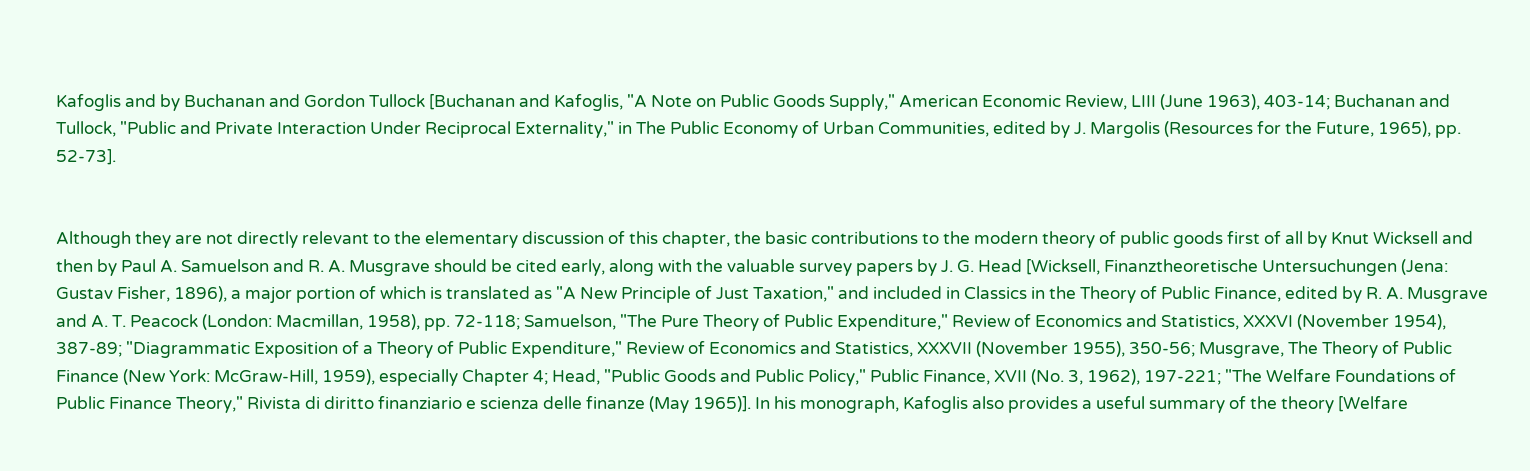Kafoglis and by Buchanan and Gordon Tullock [Buchanan and Kafoglis, "A Note on Public Goods Supply," American Economic Review, LIII (June 1963), 403-14; Buchanan and Tullock, "Public and Private Interaction Under Reciprocal Externality," in The Public Economy of Urban Communities, edited by J. Margolis (Resources for the Future, 1965), pp. 52-73].


Although they are not directly relevant to the elementary discussion of this chapter, the basic contributions to the modern theory of public goods first of all by Knut Wicksell and then by Paul A. Samuelson and R. A. Musgrave should be cited early, along with the valuable survey papers by J. G. Head [Wicksell, Finanztheoretische Untersuchungen (Jena: Gustav Fisher, 1896), a major portion of which is translated as "A New Principle of Just Taxation," and included in Classics in the Theory of Public Finance, edited by R. A. Musgrave and A. T. Peacock (London: Macmillan, 1958), pp. 72-118; Samuelson, "The Pure Theory of Public Expenditure," Review of Economics and Statistics, XXXVI (November 1954), 387-89; "Diagrammatic Exposition of a Theory of Public Expenditure," Review of Economics and Statistics, XXXVII (November 1955), 350-56; Musgrave, The Theory of Public Finance (New York: McGraw-Hill, 1959), especially Chapter 4; Head, "Public Goods and Public Policy," Public Finance, XVII (No. 3, 1962), 197-221; "The Welfare Foundations of Public Finance Theory," Rivista di diritto finanziario e scienza delle finanze (May 1965)]. In his monograph, Kafoglis also provides a useful summary of the theory [Welfare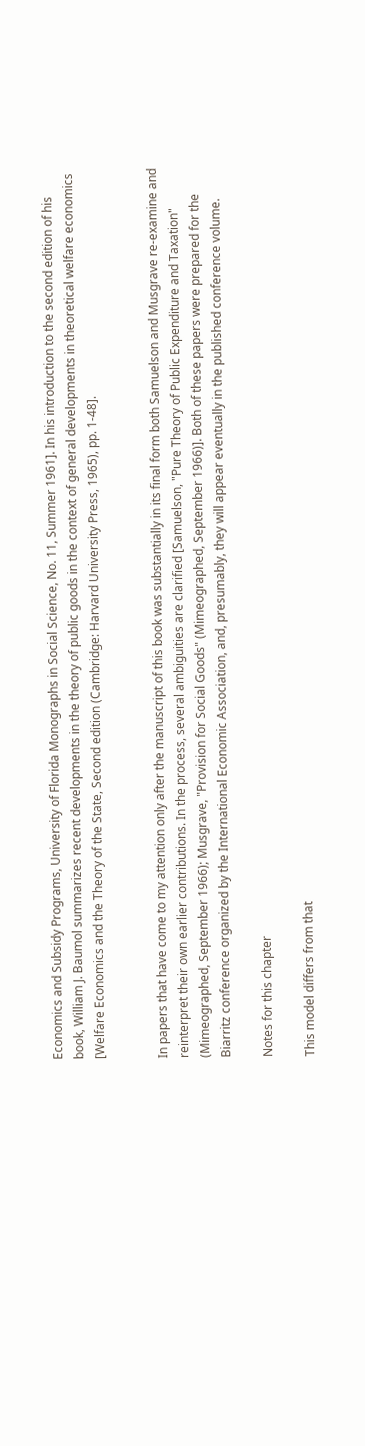Economics and Subsidy Programs, University of Florida Monographs in Social Science, No. 11, Summer 1961]. In his introduction to the second edition of his book, William J. Baumol summarizes recent developments in the theory of public goods in the context of general developments in theoretical welfare economics [Welfare Economics and the Theory of the State, Second edition (Cambridge: Harvard University Press, 1965), pp. 1-48].


In papers that have come to my attention only after the manuscript of this book was substantially in its final form both Samuelson and Musgrave re-examine and reinterpret their own earlier contributions. In the process, several ambiguities are clarified [Samuelson, "Pure Theory of Public Expenditure and Taxation" (Mimeographed, September 1966); Musgrave, "Provision for Social Goods" (Mimeographed, September 1966)]. Both of these papers were prepared for the Biarritz conference organized by the International Economic Association, and, presumably, they will appear eventually in the published conference volume.

Notes for this chapter

This model differs from that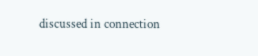discussed in connection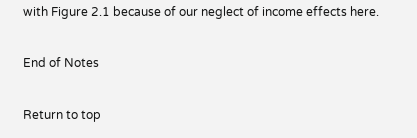with Figure 2.1 because of our neglect of income effects here.

End of Notes

Return to top